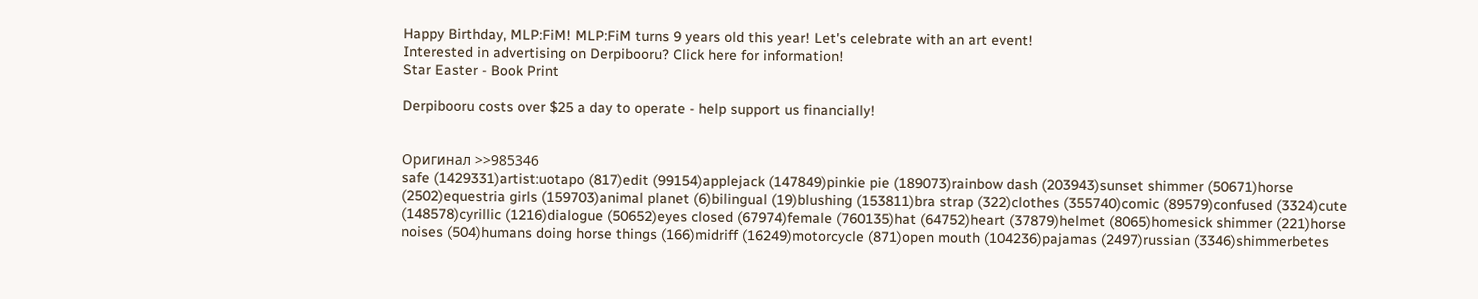Happy Birthday, MLP:FiM! MLP:FiM turns 9 years old this year! Let's celebrate with an art event!
Interested in advertising on Derpibooru? Click here for information!
Star Easter - Book Print

Derpibooru costs over $25 a day to operate - help support us financially!


Оригинал >>985346
safe (1429331)artist:uotapo (817)edit (99154)applejack (147849)pinkie pie (189073)rainbow dash (203943)sunset shimmer (50671)horse (2502)equestria girls (159703)animal planet (6)bilingual (19)blushing (153811)bra strap (322)clothes (355740)comic (89579)confused (3324)cute (148578)cyrillic (1216)dialogue (50652)eyes closed (67974)female (760135)hat (64752)heart (37879)helmet (8065)homesick shimmer (221)horse noises (504)humans doing horse things (166)midriff (16249)motorcycle (871)open mouth (104236)pajamas (2497)russian (3346)shimmerbetes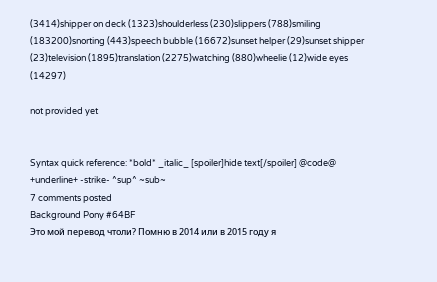(3414)shipper on deck (1323)shoulderless (230)slippers (788)smiling (183200)snorting (443)speech bubble (16672)sunset helper (29)sunset shipper (23)television (1895)translation (2275)watching (880)wheelie (12)wide eyes (14297)

not provided yet


Syntax quick reference: *bold* _italic_ [spoiler]hide text[/spoiler] @code@ +underline+ -strike- ^sup^ ~sub~
7 comments posted
Background Pony #64BF
Это мой перевод чтоли? Помню в 2014 или в 2015 году я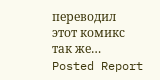переводил этот комикс так же…
Posted Report